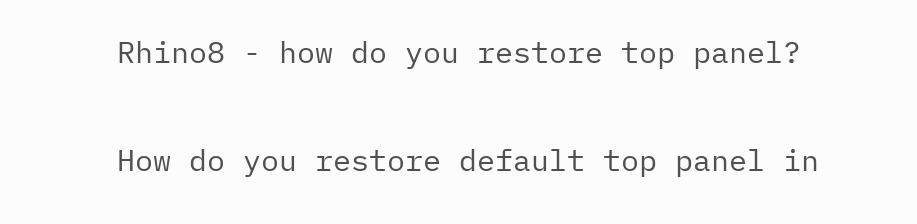Rhino8 - how do you restore top panel?

How do you restore default top panel in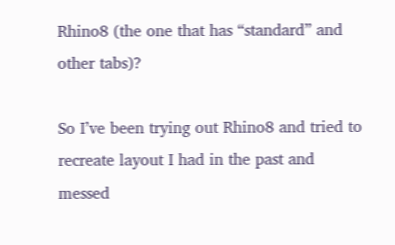Rhino8 (the one that has “standard” and other tabs)?

So I’ve been trying out Rhino8 and tried to recreate layout I had in the past and messed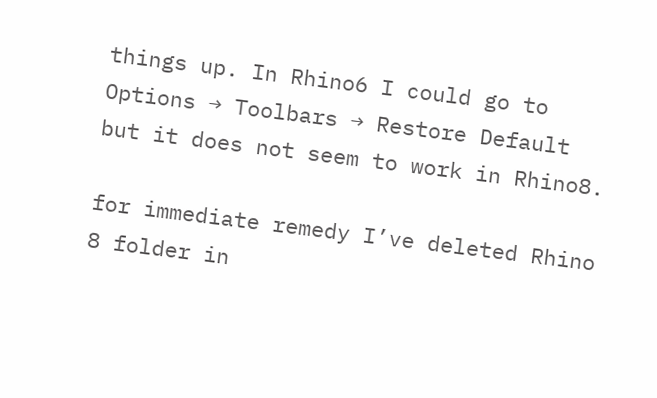things up. In Rhino6 I could go to Options → Toolbars → Restore Default but it does not seem to work in Rhino8.

for immediate remedy I’ve deleted Rhino 8 folder in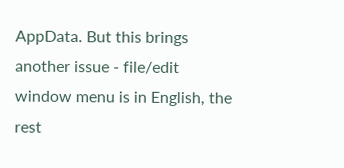AppData. But this brings another issue - file/edit window menu is in English, the rest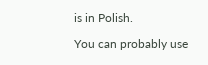is in Polish.

You can probably use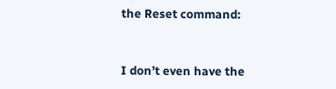the Reset command:


I don’t even have the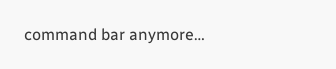command bar anymore…